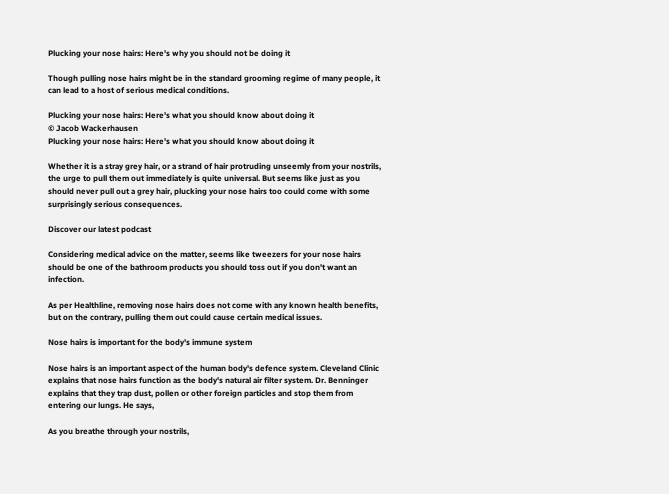Plucking your nose hairs: Here's why you should not be doing it

Though pulling nose hairs might be in the standard grooming regime of many people, it can lead to a host of serious medical conditions.

Plucking your nose hairs: Here's what you should know about doing it
© Jacob Wackerhausen
Plucking your nose hairs: Here's what you should know about doing it

Whether it is a stray grey hair, or a strand of hair protruding unseemly from your nostrils, the urge to pull them out immediately is quite universal. But seems like just as you should never pull out a grey hair, plucking your nose hairs too could come with some surprisingly serious consequences.

Discover our latest podcast

Considering medical advice on the matter, seems like tweezers for your nose hairs should be one of the bathroom products you should toss out if you don't want an infection.

As per Healthline, removing nose hairs does not come with any known health benefits, but on the contrary, pulling them out could cause certain medical issues.

Nose hairs is important for the body's immune system

Nose hairs is an important aspect of the human body's defence system. Cleveland Clinic explains that nose hairs function as the body's natural air filter system. Dr. Benninger explains that they trap dust, pollen or other foreign particles and stop them from entering our lungs. He says,

As you breathe through your nostrils,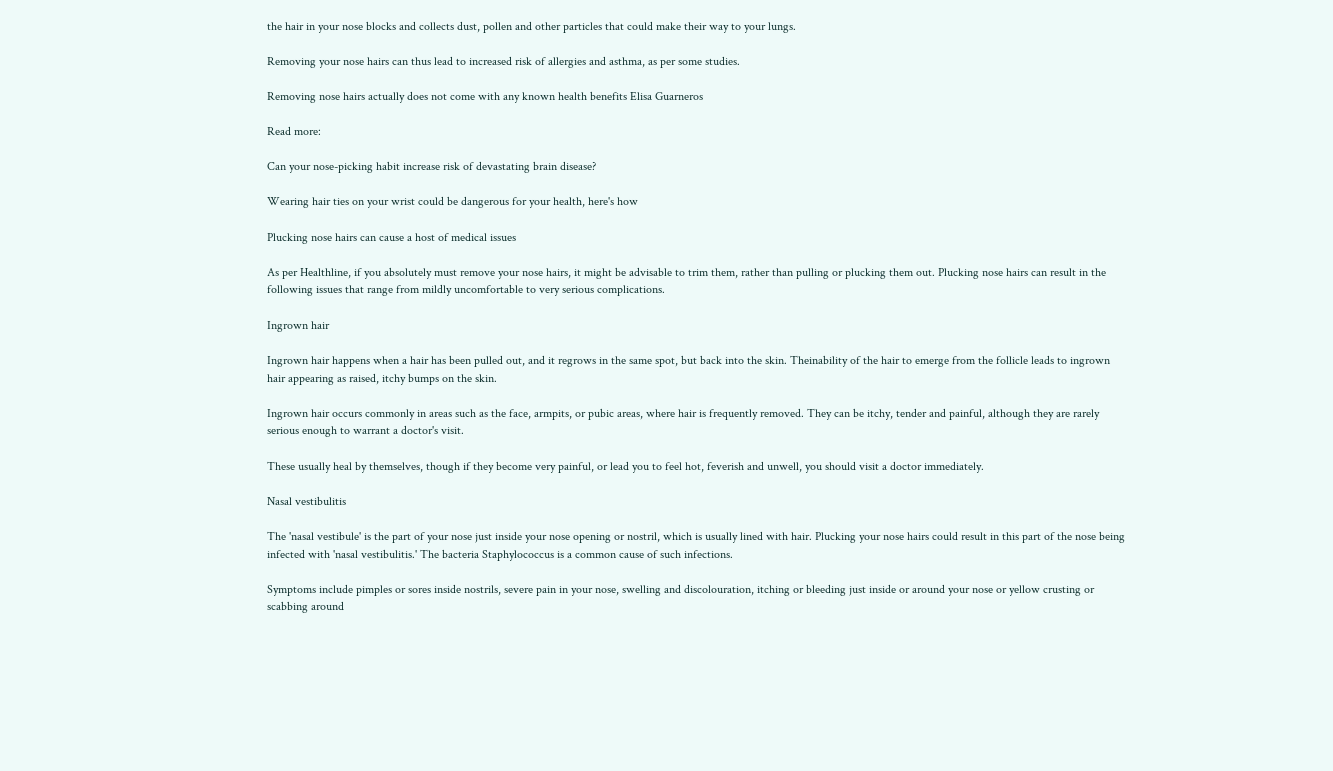the hair in your nose blocks and collects dust, pollen and other particles that could make their way to your lungs.

Removing your nose hairs can thus lead to increased risk of allergies and asthma, as per some studies.

Removing nose hairs actually does not come with any known health benefits Elisa Guarneros

Read more:

Can your nose-picking habit increase risk of devastating brain disease?

Wearing hair ties on your wrist could be dangerous for your health, here's how

Plucking nose hairs can cause a host of medical issues

As per Healthline, if you absolutely must remove your nose hairs, it might be advisable to trim them, rather than pulling or plucking them out. Plucking nose hairs can result in the following issues that range from mildly uncomfortable to very serious complications.

Ingrown hair

Ingrown hair happens when a hair has been pulled out, and it regrows in the same spot, but back into the skin. Theinability of the hair to emerge from the follicle leads to ingrown hair appearing as raised, itchy bumps on the skin.

Ingrown hair occurs commonly in areas such as the face, armpits, or pubic areas, where hair is frequently removed. They can be itchy, tender and painful, although they are rarely serious enough to warrant a doctor's visit.

These usually heal by themselves, though if they become very painful, or lead you to feel hot, feverish and unwell, you should visit a doctor immediately.

Nasal vestibulitis

The 'nasal vestibule' is the part of your nose just inside your nose opening or nostril, which is usually lined with hair. Plucking your nose hairs could result in this part of the nose being infected with 'nasal vestibulitis.' The bacteria Staphylococcus is a common cause of such infections.

Symptoms include pimples or sores inside nostrils, severe pain in your nose, swelling and discolouration, itching or bleeding just inside or around your nose or yellow crusting or scabbing around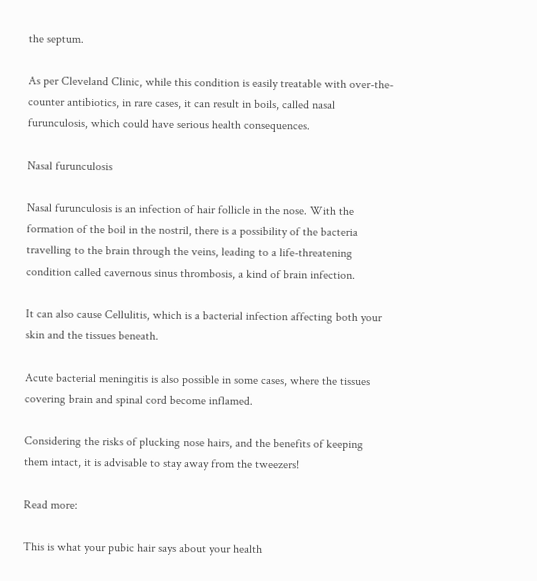the septum.

As per Cleveland Clinic, while this condition is easily treatable with over-the-counter antibiotics, in rare cases, it can result in boils, called nasal furunculosis, which could have serious health consequences.

Nasal furunculosis

Nasal furunculosis is an infection of hair follicle in the nose. With the formation of the boil in the nostril, there is a possibility of the bacteria travelling to the brain through the veins, leading to a life-threatening condition called cavernous sinus thrombosis, a kind of brain infection.

It can also cause Cellulitis, which is a bacterial infection affecting both your skin and the tissues beneath.

Acute bacterial meningitis is also possible in some cases, where the tissues covering brain and spinal cord become inflamed.

Considering the risks of plucking nose hairs, and the benefits of keeping them intact, it is advisable to stay away from the tweezers!

Read more:

This is what your pubic hair says about your health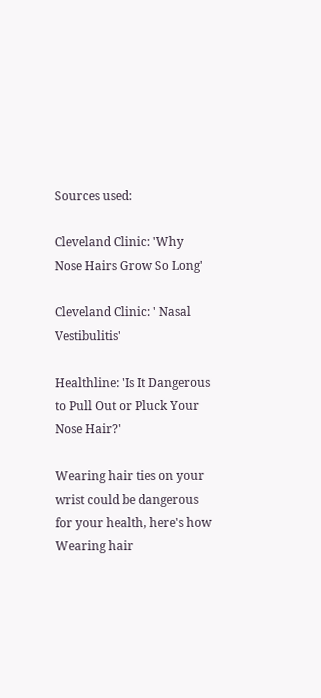Sources used:

Cleveland Clinic: 'Why Nose Hairs Grow So Long'

Cleveland Clinic: ' Nasal Vestibulitis'

Healthline: 'Is It Dangerous to Pull Out or Pluck Your Nose Hair?'

Wearing hair ties on your wrist could be dangerous for your health, here's how Wearing hair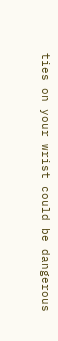ties on your wrist could be dangerous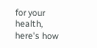for your health, here's how